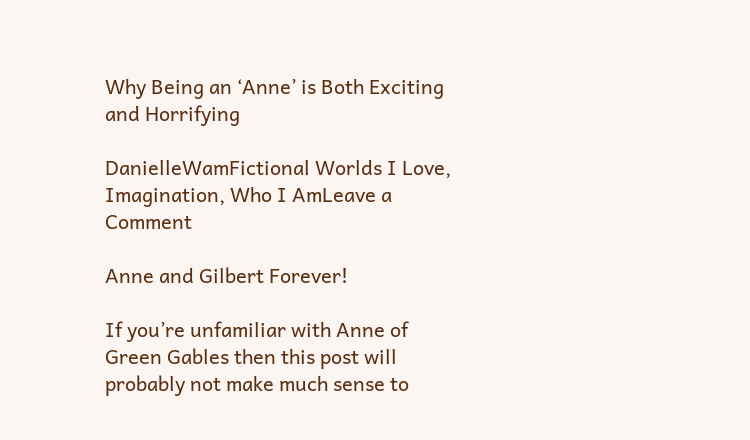Why Being an ‘Anne’ is Both Exciting and Horrifying

DanielleWamFictional Worlds I Love, Imagination, Who I AmLeave a Comment

Anne and Gilbert Forever!

If you’re unfamiliar with Anne of Green Gables then this post will probably not make much sense to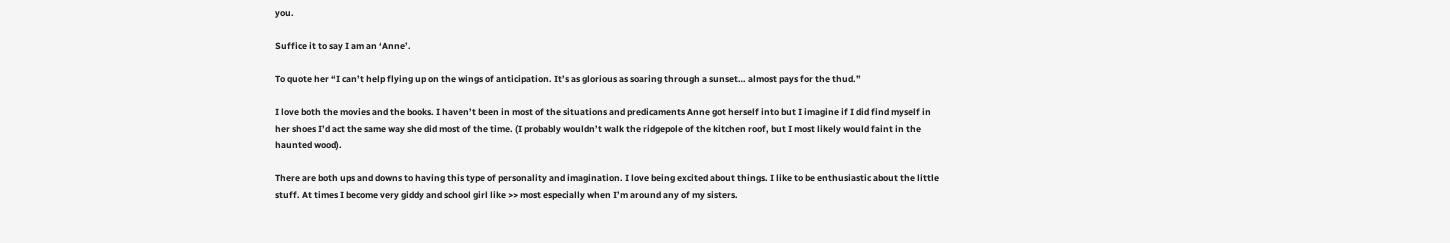you.

Suffice it to say I am an ‘Anne’.

To quote her “I can’t help flying up on the wings of anticipation. It’s as glorious as soaring through a sunset… almost pays for the thud.”

I love both the movies and the books. I haven’t been in most of the situations and predicaments Anne got herself into but I imagine if I did find myself in her shoes I’d act the same way she did most of the time. (I probably wouldn’t walk the ridgepole of the kitchen roof, but I most likely would faint in the haunted wood).

There are both ups and downs to having this type of personality and imagination. I love being excited about things. I like to be enthusiastic about the little stuff. At times I become very giddy and school girl like >> most especially when I’m around any of my sisters.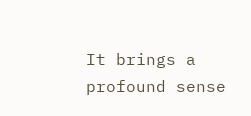It brings a profound sense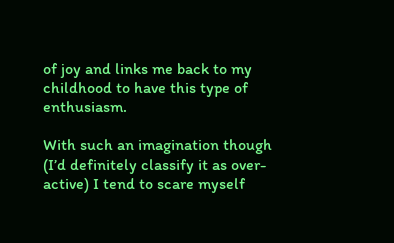of joy and links me back to my childhood to have this type of enthusiasm.

With such an imagination though (I’d definitely classify it as over-active) I tend to scare myself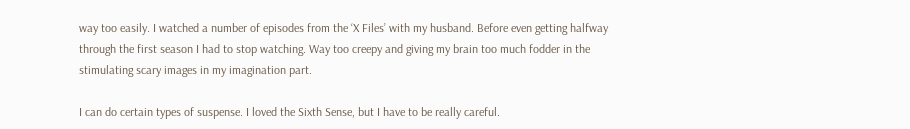way too easily. I watched a number of episodes from the ‘X Files’ with my husband. Before even getting halfway through the first season I had to stop watching. Way too creepy and giving my brain too much fodder in the stimulating scary images in my imagination part.

I can do certain types of suspense. I loved the Sixth Sense, but I have to be really careful.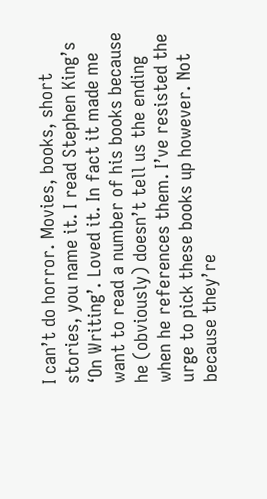I can’t do horror. Movies, books, short stories, you name it. I read Stephen King’s ‘On Writing’. Loved it. In fact it made me want to read a number of his books because he (obviously) doesn’t tell us the ending when he references them. I’ve resisted the urge to pick these books up however. Not because they’re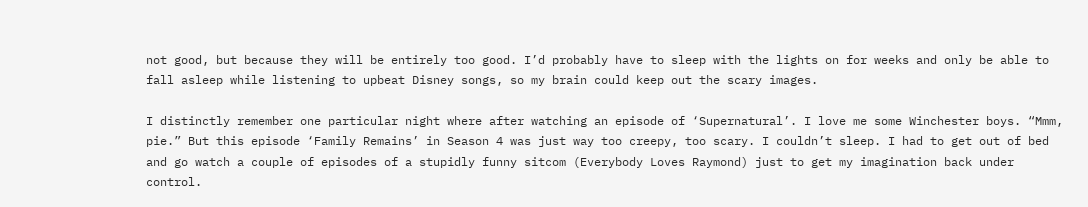not good, but because they will be entirely too good. I’d probably have to sleep with the lights on for weeks and only be able to fall asleep while listening to upbeat Disney songs, so my brain could keep out the scary images.

I distinctly remember one particular night where after watching an episode of ‘Supernatural’. I love me some Winchester boys. “Mmm, pie.” But this episode ‘Family Remains’ in Season 4 was just way too creepy, too scary. I couldn’t sleep. I had to get out of bed and go watch a couple of episodes of a stupidly funny sitcom (Everybody Loves Raymond) just to get my imagination back under control.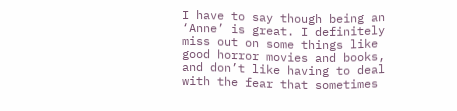I have to say though being an ‘Anne’ is great. I definitely miss out on some things like good horror movies and books, and don’t like having to deal with the fear that sometimes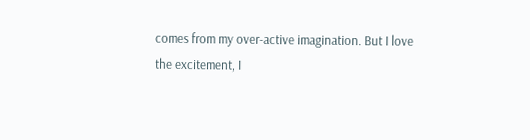comes from my over-active imagination. But I love the excitement, I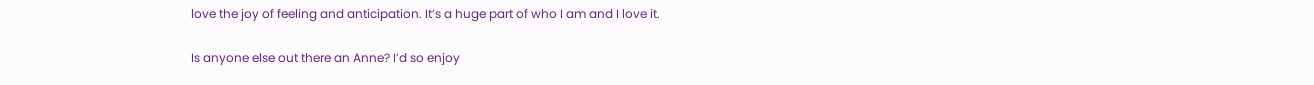love the joy of feeling and anticipation. It’s a huge part of who I am and I love it.

Is anyone else out there an Anne? I’d so enjoy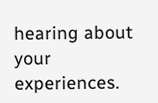hearing about your experiences.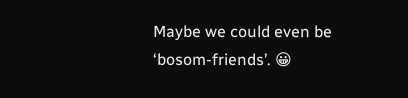Maybe we could even be ‘bosom-friends’. 😀